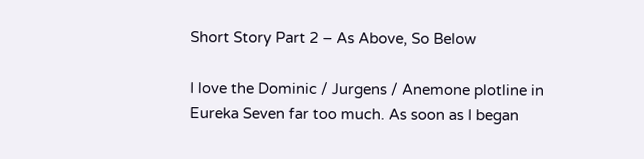Short Story Part 2 – As Above, So Below

I love the Dominic / Jurgens / Anemone plotline in Eureka Seven far too much. As soon as I began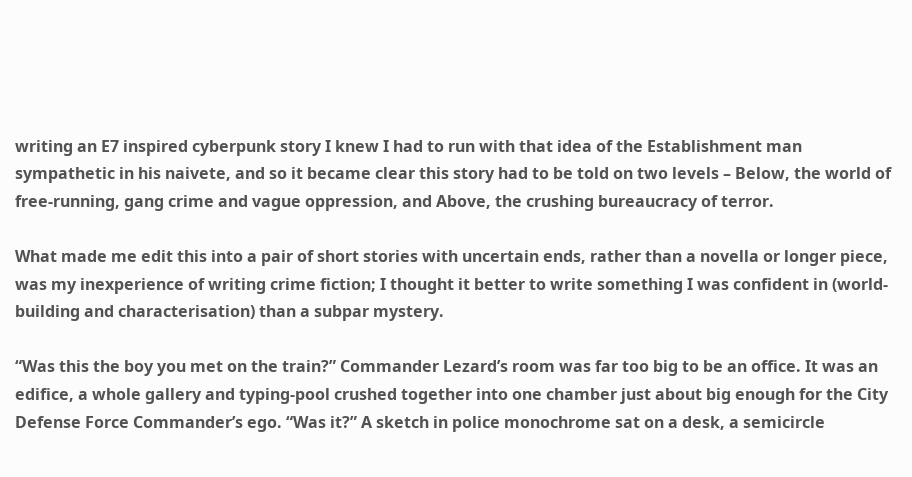writing an E7 inspired cyberpunk story I knew I had to run with that idea of the Establishment man sympathetic in his naivete, and so it became clear this story had to be told on two levels – Below, the world of free-running, gang crime and vague oppression, and Above, the crushing bureaucracy of terror.

What made me edit this into a pair of short stories with uncertain ends, rather than a novella or longer piece, was my inexperience of writing crime fiction; I thought it better to write something I was confident in (world-building and characterisation) than a subpar mystery.

“Was this the boy you met on the train?” Commander Lezard’s room was far too big to be an office. It was an edifice, a whole gallery and typing-pool crushed together into one chamber just about big enough for the City Defense Force Commander’s ego. “Was it?” A sketch in police monochrome sat on a desk, a semicircle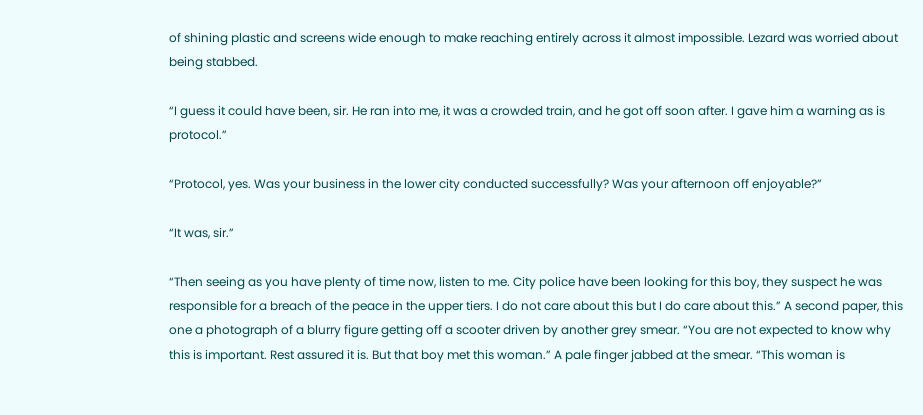of shining plastic and screens wide enough to make reaching entirely across it almost impossible. Lezard was worried about being stabbed.

“I guess it could have been, sir. He ran into me, it was a crowded train, and he got off soon after. I gave him a warning as is protocol.”

“Protocol, yes. Was your business in the lower city conducted successfully? Was your afternoon off enjoyable?”

“It was, sir.”

“Then seeing as you have plenty of time now, listen to me. City police have been looking for this boy, they suspect he was responsible for a breach of the peace in the upper tiers. I do not care about this but I do care about this.” A second paper, this one a photograph of a blurry figure getting off a scooter driven by another grey smear. “You are not expected to know why this is important. Rest assured it is. But that boy met this woman.” A pale finger jabbed at the smear. “This woman is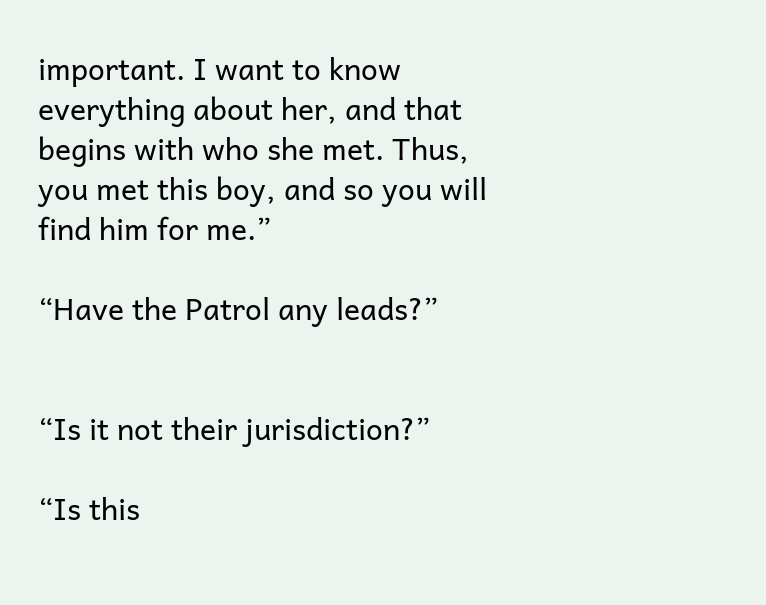important. I want to know everything about her, and that begins with who she met. Thus, you met this boy, and so you will find him for me.”

“Have the Patrol any leads?”


“Is it not their jurisdiction?”

“Is this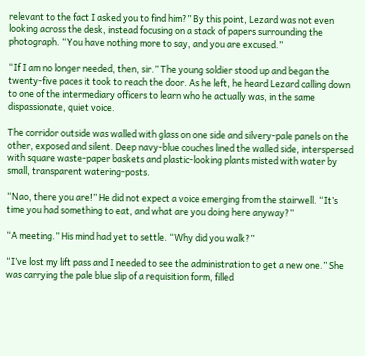relevant to the fact I asked you to find him?” By this point, Lezard was not even looking across the desk, instead focusing on a stack of papers surrounding the photograph. “You have nothing more to say, and you are excused.”

“If I am no longer needed, then, sir.” The young soldier stood up and began the twenty-five paces it took to reach the door. As he left, he heard Lezard calling down to one of the intermediary officers to learn who he actually was, in the same dispassionate, quiet voice.

The corridor outside was walled with glass on one side and silvery-pale panels on the other, exposed and silent. Deep navy-blue couches lined the walled side, interspersed with square waste-paper baskets and plastic-looking plants misted with water by small, transparent watering-posts.

“Nao, there you are!” He did not expect a voice emerging from the stairwell. “It’s time you had something to eat, and what are you doing here anyway?”

“A meeting.” His mind had yet to settle. “Why did you walk?”

“I’ve lost my lift pass and I needed to see the administration to get a new one.” She was carrying the pale blue slip of a requisition form, filled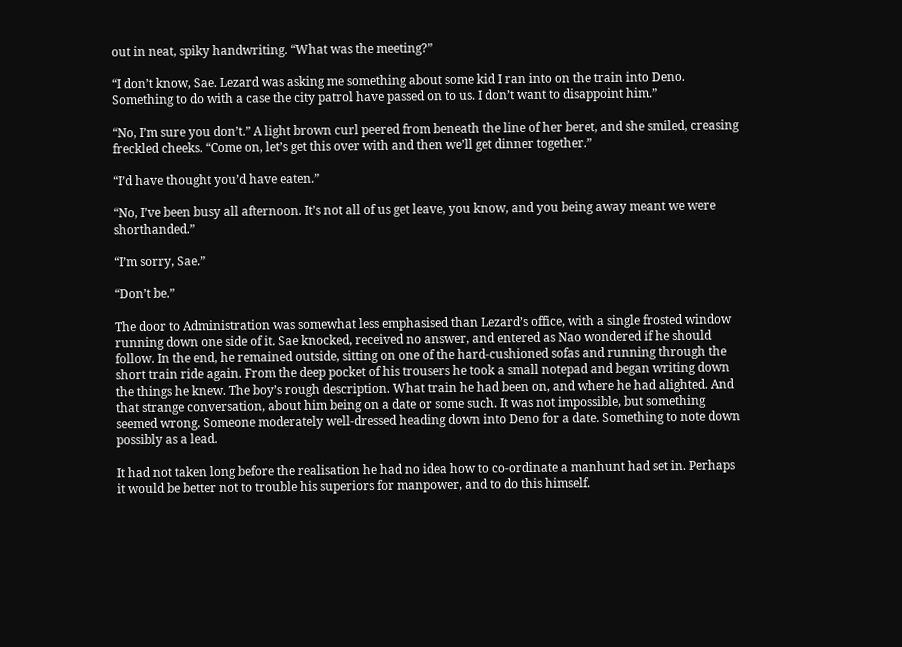out in neat, spiky handwriting. “What was the meeting?”

“I don’t know, Sae. Lezard was asking me something about some kid I ran into on the train into Deno. Something to do with a case the city patrol have passed on to us. I don’t want to disappoint him.”

“No, I’m sure you don’t.” A light brown curl peered from beneath the line of her beret, and she smiled, creasing freckled cheeks. “Come on, let’s get this over with and then we’ll get dinner together.”

“I’d have thought you’d have eaten.”

“No, I’ve been busy all afternoon. It’s not all of us get leave, you know, and you being away meant we were shorthanded.”

“I’m sorry, Sae.”

“Don’t be.”

The door to Administration was somewhat less emphasised than Lezard’s office, with a single frosted window running down one side of it. Sae knocked, received no answer, and entered as Nao wondered if he should follow. In the end, he remained outside, sitting on one of the hard-cushioned sofas and running through the short train ride again. From the deep pocket of his trousers he took a small notepad and began writing down the things he knew. The boy’s rough description. What train he had been on, and where he had alighted. And that strange conversation, about him being on a date or some such. It was not impossible, but something seemed wrong. Someone moderately well-dressed heading down into Deno for a date. Something to note down possibly as a lead.

It had not taken long before the realisation he had no idea how to co-ordinate a manhunt had set in. Perhaps it would be better not to trouble his superiors for manpower, and to do this himself.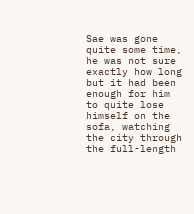Sae was gone quite some time, he was not sure exactly how long but it had been enough for him to quite lose himself on the sofa, watching the city through the full-length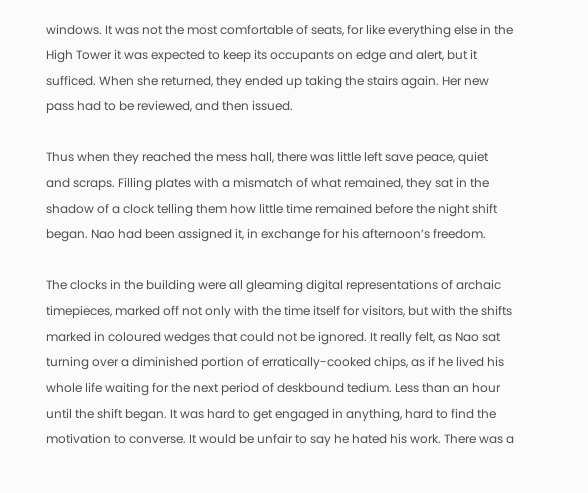windows. It was not the most comfortable of seats, for like everything else in the High Tower it was expected to keep its occupants on edge and alert, but it sufficed. When she returned, they ended up taking the stairs again. Her new pass had to be reviewed, and then issued.

Thus when they reached the mess hall, there was little left save peace, quiet and scraps. Filling plates with a mismatch of what remained, they sat in the shadow of a clock telling them how little time remained before the night shift began. Nao had been assigned it, in exchange for his afternoon’s freedom.

The clocks in the building were all gleaming digital representations of archaic timepieces, marked off not only with the time itself for visitors, but with the shifts marked in coloured wedges that could not be ignored. It really felt, as Nao sat turning over a diminished portion of erratically-cooked chips, as if he lived his whole life waiting for the next period of deskbound tedium. Less than an hour until the shift began. It was hard to get engaged in anything, hard to find the motivation to converse. It would be unfair to say he hated his work. There was a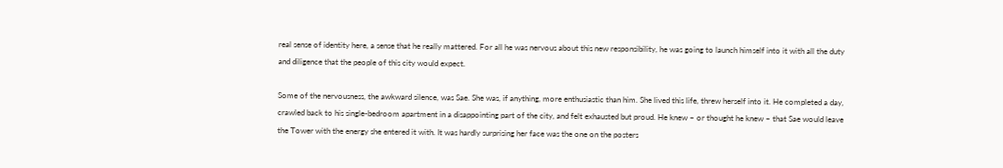real sense of identity here, a sense that he really mattered. For all he was nervous about this new responsibility, he was going to launch himself into it with all the duty and diligence that the people of this city would expect.

Some of the nervousness, the awkward silence, was Sae. She was, if anything, more enthusiastic than him. She lived this life, threw herself into it. He completed a day, crawled back to his single-bedroom apartment in a disappointing part of the city, and felt exhausted but proud. He knew – or thought he knew – that Sae would leave the Tower with the energy she entered it with. It was hardly surprising her face was the one on the posters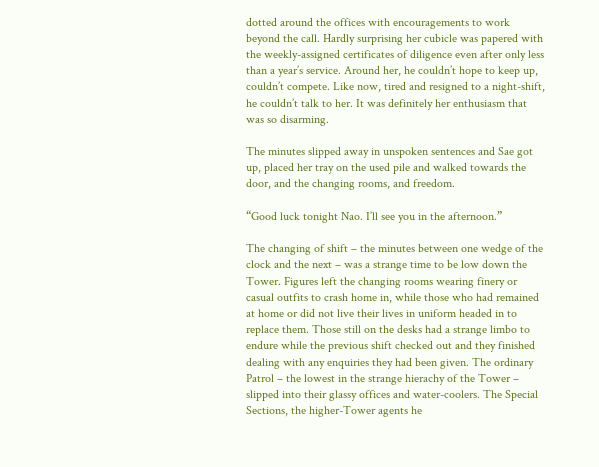dotted around the offices with encouragements to work beyond the call. Hardly surprising her cubicle was papered with the weekly-assigned certificates of diligence even after only less than a year’s service. Around her, he couldn’t hope to keep up, couldn’t compete. Like now, tired and resigned to a night-shift, he couldn’t talk to her. It was definitely her enthusiasm that was so disarming.

The minutes slipped away in unspoken sentences and Sae got up, placed her tray on the used pile and walked towards the door, and the changing rooms, and freedom.

“Good luck tonight Nao. I’ll see you in the afternoon.”

The changing of shift – the minutes between one wedge of the clock and the next – was a strange time to be low down the Tower. Figures left the changing rooms wearing finery or casual outfits to crash home in, while those who had remained at home or did not live their lives in uniform headed in to replace them. Those still on the desks had a strange limbo to endure while the previous shift checked out and they finished dealing with any enquiries they had been given. The ordinary Patrol – the lowest in the strange hierachy of the Tower – slipped into their glassy offices and water-coolers. The Special Sections, the higher-Tower agents he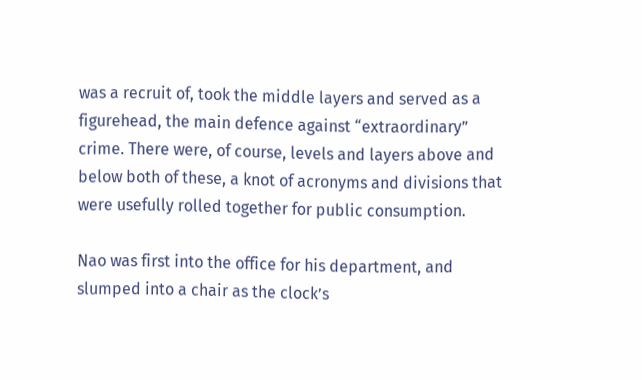was a recruit of, took the middle layers and served as a figurehead, the main defence against “extraordinary” crime. There were, of course, levels and layers above and below both of these, a knot of acronyms and divisions that were usefully rolled together for public consumption.

Nao was first into the office for his department, and slumped into a chair as the clock’s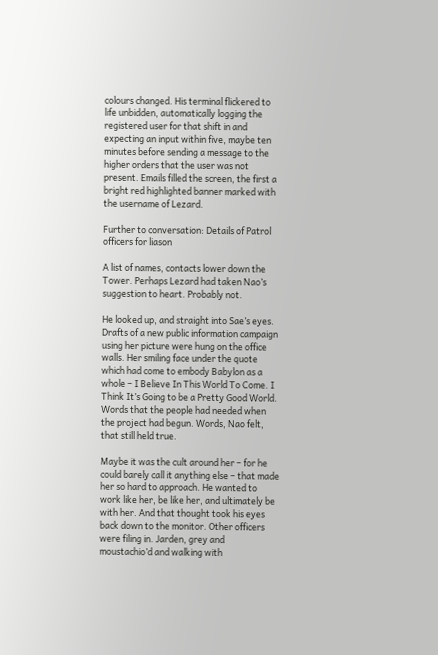colours changed. His terminal flickered to life unbidden, automatically logging the registered user for that shift in and expecting an input within five, maybe ten minutes before sending a message to the higher orders that the user was not present. Emails filled the screen, the first a bright red highlighted banner marked with the username of Lezard.

Further to conversation: Details of Patrol officers for liason

A list of names, contacts lower down the Tower. Perhaps Lezard had taken Nao’s suggestion to heart. Probably not.

He looked up, and straight into Sae’s eyes. Drafts of a new public information campaign using her picture were hung on the office walls. Her smiling face under the quote which had come to embody Babylon as a whole – I Believe In This World To Come. I Think It’s Going to be a Pretty Good World. Words that the people had needed when the project had begun. Words, Nao felt, that still held true.

Maybe it was the cult around her – for he could barely call it anything else – that made her so hard to approach. He wanted to work like her, be like her, and ultimately be with her. And that thought took his eyes back down to the monitor. Other officers were filing in. Jarden, grey and moustachio’d and walking with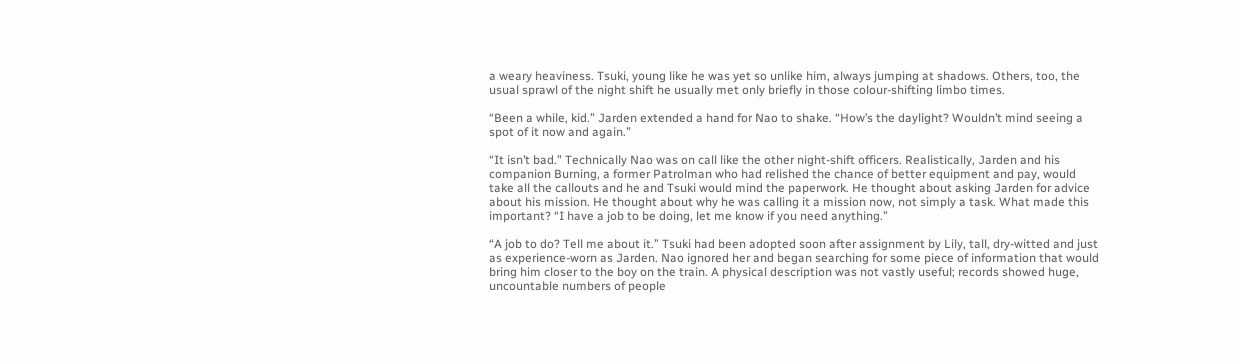a weary heaviness. Tsuki, young like he was yet so unlike him, always jumping at shadows. Others, too, the usual sprawl of the night shift he usually met only briefly in those colour-shifting limbo times.

“Been a while, kid.” Jarden extended a hand for Nao to shake. “How’s the daylight? Wouldn’t mind seeing a spot of it now and again.”

“It isn’t bad.” Technically Nao was on call like the other night-shift officers. Realistically, Jarden and his companion Burning, a former Patrolman who had relished the chance of better equipment and pay, would take all the callouts and he and Tsuki would mind the paperwork. He thought about asking Jarden for advice about his mission. He thought about why he was calling it a mission now, not simply a task. What made this important? “I have a job to be doing, let me know if you need anything.”

“A job to do? Tell me about it.” Tsuki had been adopted soon after assignment by Lily, tall, dry-witted and just as experience-worn as Jarden. Nao ignored her and began searching for some piece of information that would bring him closer to the boy on the train. A physical description was not vastly useful; records showed huge, uncountable numbers of people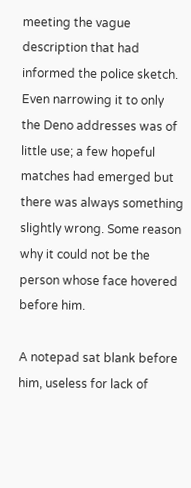meeting the vague description that had informed the police sketch. Even narrowing it to only the Deno addresses was of little use; a few hopeful matches had emerged but there was always something slightly wrong. Some reason why it could not be the person whose face hovered before him.

A notepad sat blank before him, useless for lack of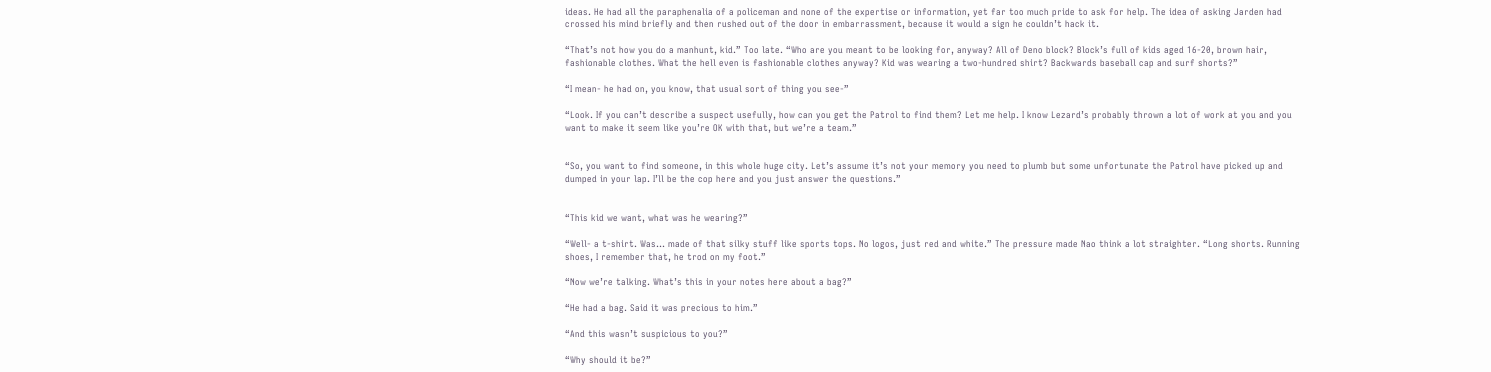ideas. He had all the paraphenalia of a policeman and none of the expertise or information, yet far too much pride to ask for help. The idea of asking Jarden had crossed his mind briefly and then rushed out of the door in embarrassment, because it would a sign he couldn’t hack it.

“That’s not how you do a manhunt, kid.” Too late. “Who are you meant to be looking for, anyway? All of Deno block? Block’s full of kids aged 16-20, brown hair, fashionable clothes. What the hell even is fashionable clothes anyway? Kid was wearing a two-hundred shirt? Backwards baseball cap and surf shorts?”

“I mean- he had on, you know, that usual sort of thing you see-”

“Look. If you can’t describe a suspect usefully, how can you get the Patrol to find them? Let me help. I know Lezard’s probably thrown a lot of work at you and you want to make it seem like you’re OK with that, but we’re a team.”


“So, you want to find someone, in this whole huge city. Let’s assume it’s not your memory you need to plumb but some unfortunate the Patrol have picked up and dumped in your lap. I’ll be the cop here and you just answer the questions.”


“This kid we want, what was he wearing?”

“Well- a t-shirt. Was… made of that silky stuff like sports tops. No logos, just red and white.” The pressure made Nao think a lot straighter. “Long shorts. Running shoes, I remember that, he trod on my foot.”

“Now we’re talking. What’s this in your notes here about a bag?”

“He had a bag. Said it was precious to him.”

“And this wasn’t suspicious to you?”

“Why should it be?”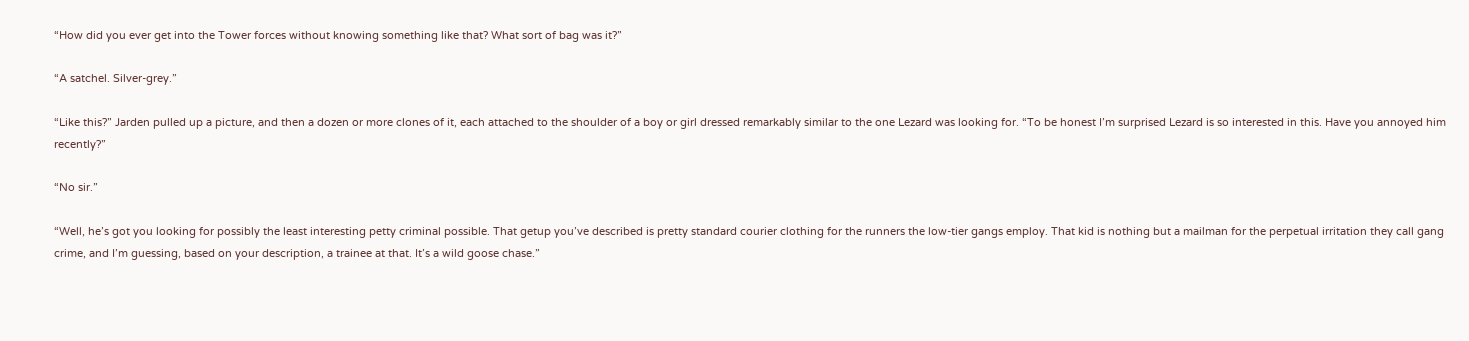“How did you ever get into the Tower forces without knowing something like that? What sort of bag was it?”

“A satchel. Silver-grey.”

“Like this?” Jarden pulled up a picture, and then a dozen or more clones of it, each attached to the shoulder of a boy or girl dressed remarkably similar to the one Lezard was looking for. “To be honest I’m surprised Lezard is so interested in this. Have you annoyed him recently?”

“No sir.”

“Well, he’s got you looking for possibly the least interesting petty criminal possible. That getup you’ve described is pretty standard courier clothing for the runners the low-tier gangs employ. That kid is nothing but a mailman for the perpetual irritation they call gang crime, and I’m guessing, based on your description, a trainee at that. It’s a wild goose chase.”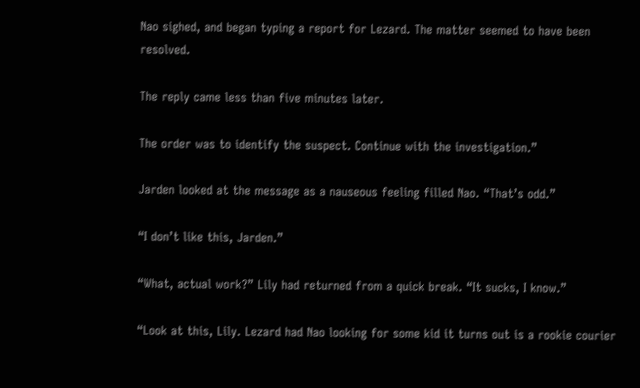Nao sighed, and began typing a report for Lezard. The matter seemed to have been resolved.

The reply came less than five minutes later.

The order was to identify the suspect. Continue with the investigation.”

Jarden looked at the message as a nauseous feeling filled Nao. “That’s odd.”

“I don’t like this, Jarden.”

“What, actual work?” Lily had returned from a quick break. “It sucks, I know.”

“Look at this, Lily. Lezard had Nao looking for some kid it turns out is a rookie courier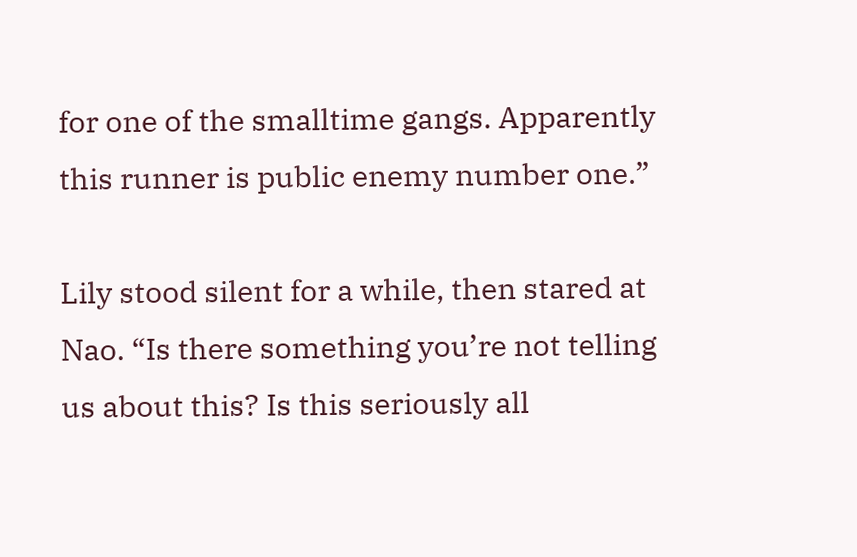for one of the smalltime gangs. Apparently this runner is public enemy number one.”

Lily stood silent for a while, then stared at Nao. “Is there something you’re not telling us about this? Is this seriously all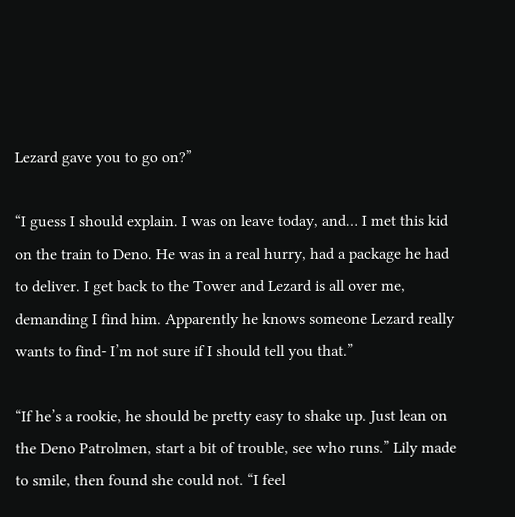Lezard gave you to go on?”

“I guess I should explain. I was on leave today, and… I met this kid on the train to Deno. He was in a real hurry, had a package he had to deliver. I get back to the Tower and Lezard is all over me, demanding I find him. Apparently he knows someone Lezard really wants to find- I’m not sure if I should tell you that.”

“If he’s a rookie, he should be pretty easy to shake up. Just lean on the Deno Patrolmen, start a bit of trouble, see who runs.” Lily made to smile, then found she could not. “I feel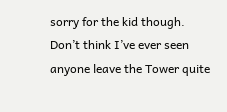sorry for the kid though. Don’t think I’ve ever seen anyone leave the Tower quite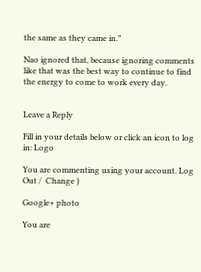the same as they came in.”

Nao ignored that, because ignoring comments like that was the best way to continue to find the energy to come to work every day.


Leave a Reply

Fill in your details below or click an icon to log in: Logo

You are commenting using your account. Log Out /  Change )

Google+ photo

You are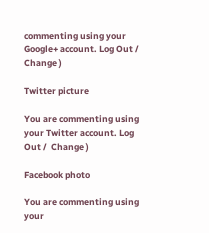commenting using your Google+ account. Log Out /  Change )

Twitter picture

You are commenting using your Twitter account. Log Out /  Change )

Facebook photo

You are commenting using your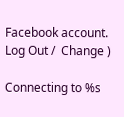Facebook account. Log Out /  Change )

Connecting to %s